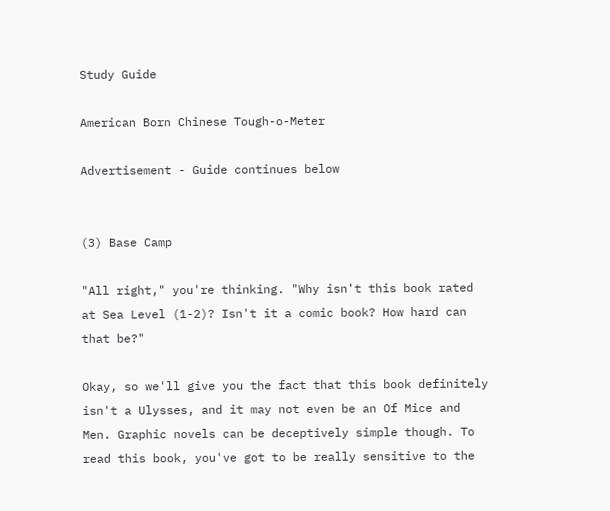Study Guide

American Born Chinese Tough-o-Meter

Advertisement - Guide continues below


(3) Base Camp

"All right," you're thinking. "Why isn't this book rated at Sea Level (1-2)? Isn't it a comic book? How hard can that be?"

Okay, so we'll give you the fact that this book definitely isn't a Ulysses, and it may not even be an Of Mice and Men. Graphic novels can be deceptively simple though. To read this book, you've got to be really sensitive to the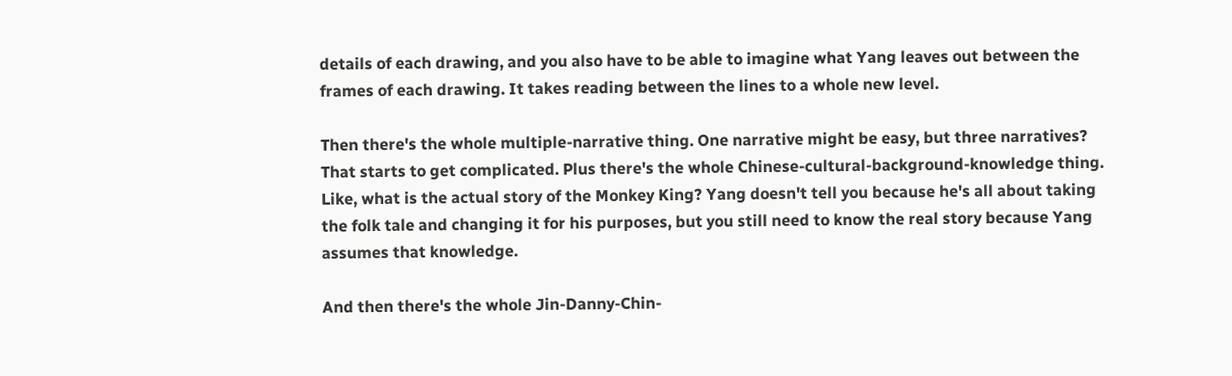details of each drawing, and you also have to be able to imagine what Yang leaves out between the frames of each drawing. It takes reading between the lines to a whole new level.

Then there's the whole multiple-narrative thing. One narrative might be easy, but three narratives? That starts to get complicated. Plus there's the whole Chinese-cultural-background-knowledge thing. Like, what is the actual story of the Monkey King? Yang doesn't tell you because he's all about taking the folk tale and changing it for his purposes, but you still need to know the real story because Yang assumes that knowledge.

And then there's the whole Jin-Danny-Chin-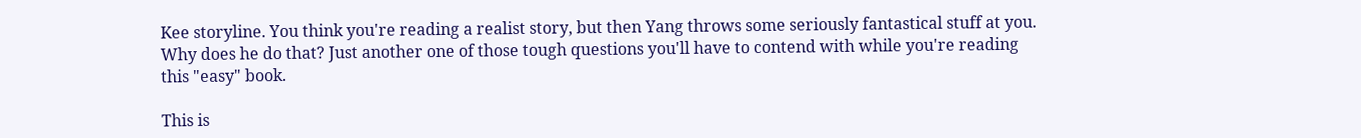Kee storyline. You think you're reading a realist story, but then Yang throws some seriously fantastical stuff at you. Why does he do that? Just another one of those tough questions you'll have to contend with while you're reading this "easy" book.

This is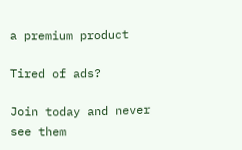a premium product

Tired of ads?

Join today and never see them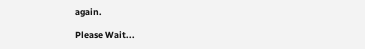again.

Please Wait...